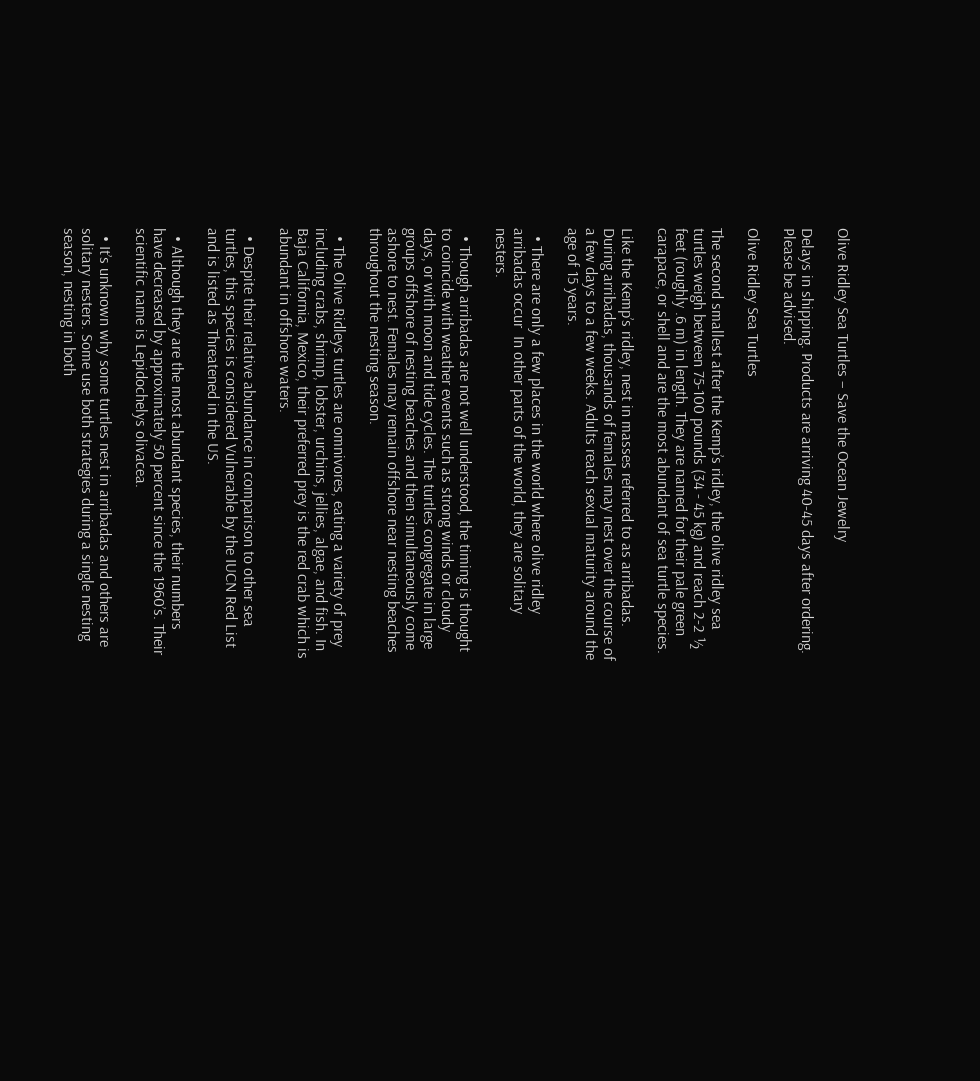Olive Ridley Sea Turtles – Save the Ocean Jewelry

Delays in shipping. Products are arriving 40-45 days after ordering. Please be advised.

Olive Ridley Sea Turtles

The second smallest after the Kemp’s ridley, the olive ridley sea turtles weigh between 75-100 pounds (34 - 45 kg) and reach 2-2 ½ feet (roughly .6 m) in length. They are named for their pale green carapace, or shell and are the most abundant of sea turtle species.

Like the Kemp’s ridley, nest in masses referred to as arribadas. During arribadas, thousands of females may nest over the course of a few days to a few weeks. Adults reach sexual maturity around the age of 15 years.

  • There are only a few places in the world where olive ridley arribadas occur  In other parts of the world, they are solitary nesters.

  • Though arribadas are not well understood, the timing is thought to coincide with weather events such as strong winds or cloudy days, or with moon and tide cycles. The turtles congregate in large groups offshore of nesting beaches and then simultaneously come ashore to nest. Females may remain offshore near nesting beaches throughout the nesting season.

  • The Olive Ridleys turtles are omnivores, eating a variety of prey including crabs, shrimp, lobster, urchins, jellies, algae, and fish. In Baja California, Mexico, their preferred prey is the red crab which is abundant in offshore waters.

  • Despite their relative abundance in comparison to other sea turtles, this species is considered Vulnerable by the IUCN Red List and is listed as Threatened in the US.

  • Although they are the most abundant species, their numbers have decreased by approximately 50 percent since the 1960’s. Their scientific name is Lepidochelys olivacea.

  • It’s unknown why some turtles nest in arribadas and others are solitary nesters. Some use both strategies during a single nesting season, nesting in both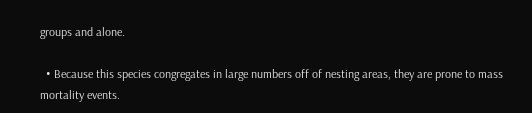groups and alone.

  • Because this species congregates in large numbers off of nesting areas, they are prone to mass mortality events.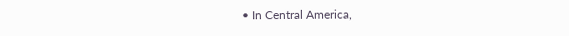• In Central America,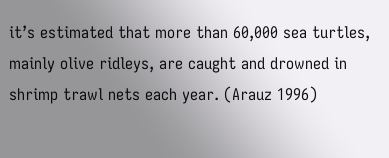it’s estimated that more than 60,000 sea turtles, mainly olive ridleys, are caught and drowned in shrimp trawl nets each year. (Arauz 1996)